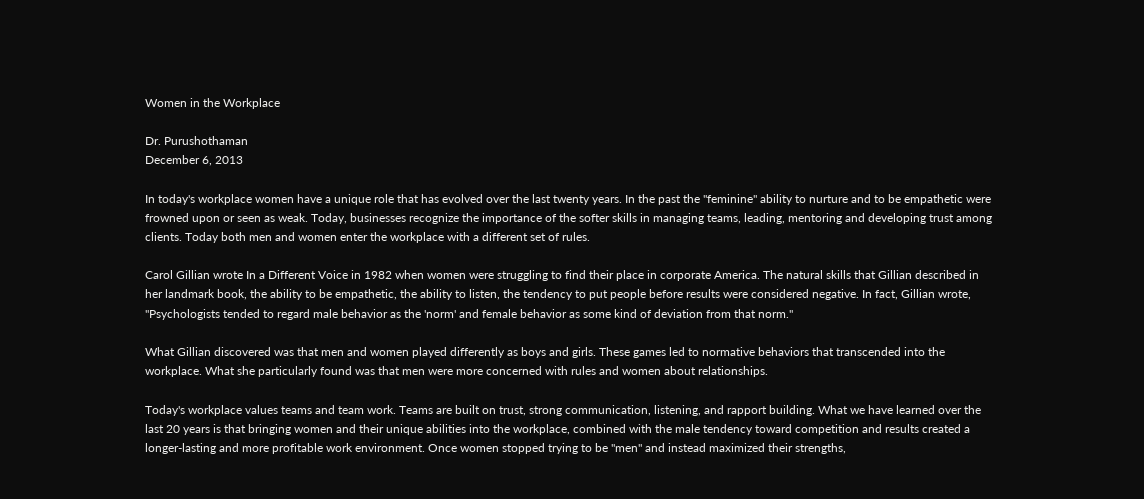Women in the Workplace

Dr. Purushothaman
December 6, 2013

In today's workplace women have a unique role that has evolved over the last twenty years. In the past the "feminine" ability to nurture and to be empathetic were frowned upon or seen as weak. Today, businesses recognize the importance of the softer skills in managing teams, leading, mentoring and developing trust among clients. Today both men and women enter the workplace with a different set of rules.

Carol Gillian wrote In a Different Voice in 1982 when women were struggling to find their place in corporate America. The natural skills that Gillian described in her landmark book, the ability to be empathetic, the ability to listen, the tendency to put people before results were considered negative. In fact, Gillian wrote, "Psychologists tended to regard male behavior as the 'norm' and female behavior as some kind of deviation from that norm."

What Gillian discovered was that men and women played differently as boys and girls. These games led to normative behaviors that transcended into the workplace. What she particularly found was that men were more concerned with rules and women about relationships.

Today's workplace values teams and team work. Teams are built on trust, strong communication, listening, and rapport building. What we have learned over the last 20 years is that bringing women and their unique abilities into the workplace, combined with the male tendency toward competition and results created a longer-lasting and more profitable work environment. Once women stopped trying to be "men" and instead maximized their strengths,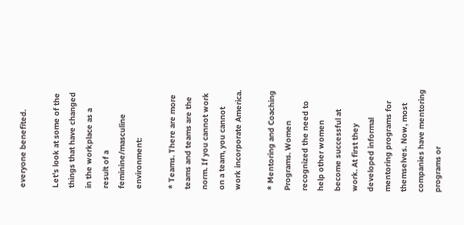everyone benefited.

Let's look at some of the things that have changed in the workplace as a result of a feminine/masculine environment:

* Teams. There are more teams and teams are the norm. If you cannot work on a team, you cannot work incorporate America.

* Mentoring and Coaching Programs. Women recognized the need to help other women become successful at work. At first they developed informal mentoring programs for themselves. Now, most companies have mentoring programs or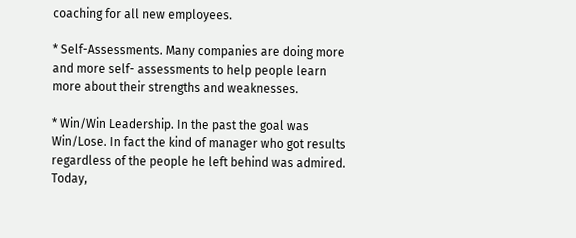coaching for all new employees.

* Self-Assessments. Many companies are doing more and more self- assessments to help people learn more about their strengths and weaknesses.

* Win/Win Leadership. In the past the goal was Win/Lose. In fact the kind of manager who got results regardless of the people he left behind was admired. Today,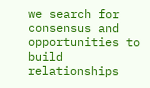we search for consensus and opportunities to build relationships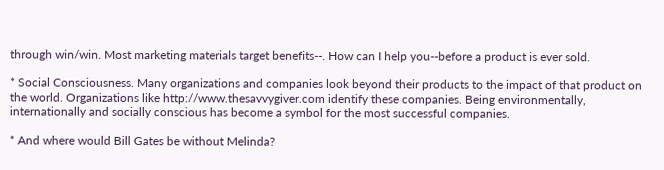through win/win. Most marketing materials target benefits--. How can I help you--before a product is ever sold.

* Social Consciousness. Many organizations and companies look beyond their products to the impact of that product on the world. Organizations like http://www.thesavvygiver.com identify these companies. Being environmentally, internationally and socially conscious has become a symbol for the most successful companies.

* And where would Bill Gates be without Melinda?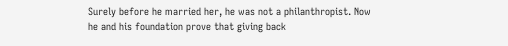Surely before he married her, he was not a philanthropist. Now he and his foundation prove that giving back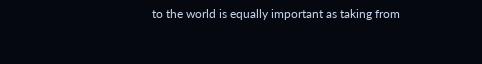to the world is equally important as taking from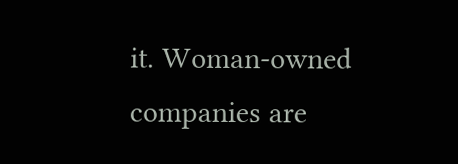it. Woman-owned companies are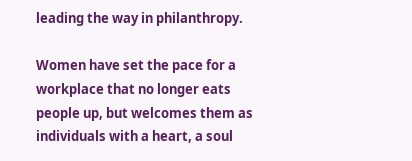leading the way in philanthropy.

Women have set the pace for a workplace that no longer eats people up, but welcomes them as individuals with a heart, a soul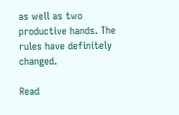as well as two productive hands. The rules have definitely changed.

Read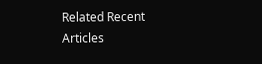Related Recent Articles